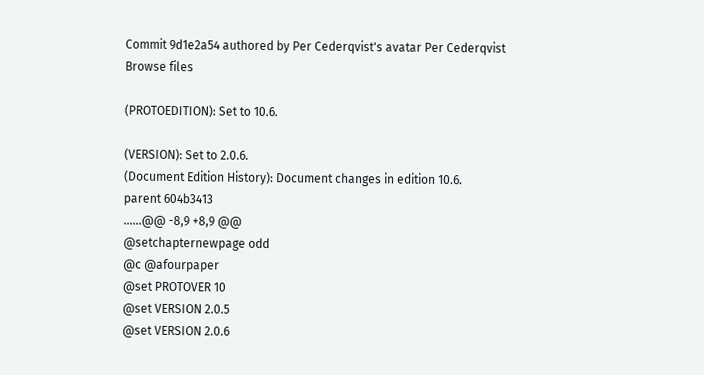Commit 9d1e2a54 authored by Per Cederqvist's avatar Per Cederqvist
Browse files

(PROTOEDITION): Set to 10.6.

(VERSION): Set to 2.0.6.
(Document Edition History): Document changes in edition 10.6.
parent 604b3413
......@@ -8,9 +8,9 @@
@setchapternewpage odd
@c @afourpaper
@set PROTOVER 10
@set VERSION 2.0.5
@set VERSION 2.0.6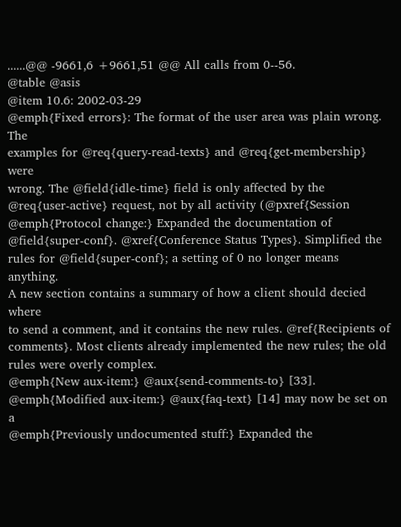......@@ -9661,6 +9661,51 @@ All calls from 0--56.
@table @asis
@item 10.6: 2002-03-29
@emph{Fixed errors}: The format of the user area was plain wrong. The
examples for @req{query-read-texts} and @req{get-membership} were
wrong. The @field{idle-time} field is only affected by the
@req{user-active} request, not by all activity (@pxref{Session
@emph{Protocol change:} Expanded the documentation of
@field{super-conf}. @xref{Conference Status Types}. Simplified the
rules for @field{super-conf}; a setting of 0 no longer means anything.
A new section contains a summary of how a client should decied where
to send a comment, and it contains the new rules. @ref{Recipients of
comments}. Most clients already implemented the new rules; the old
rules were overly complex.
@emph{New aux-item:} @aux{send-comments-to} [33].
@emph{Modified aux-item:} @aux{faq-text} [14] may now be set on a
@emph{Previously undocumented stuff:} Expanded the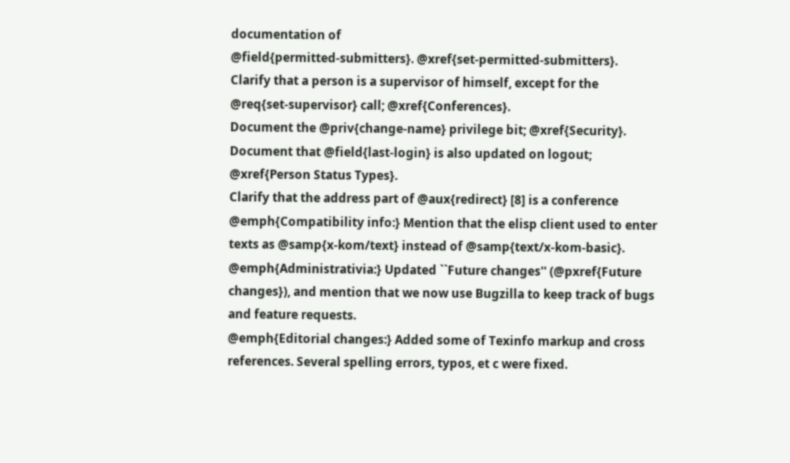documentation of
@field{permitted-submitters}. @xref{set-permitted-submitters}.
Clarify that a person is a supervisor of himself, except for the
@req{set-supervisor} call; @xref{Conferences}.
Document the @priv{change-name} privilege bit; @xref{Security}.
Document that @field{last-login} is also updated on logout;
@xref{Person Status Types}.
Clarify that the address part of @aux{redirect} [8] is a conference
@emph{Compatibility info:} Mention that the elisp client used to enter
texts as @samp{x-kom/text} instead of @samp{text/x-kom-basic}.
@emph{Administrativia:} Updated ``Future changes'' (@pxref{Future
changes}), and mention that we now use Bugzilla to keep track of bugs
and feature requests.
@emph{Editorial changes:} Added some of Texinfo markup and cross
references. Several spelling errors, typos, et c were fixed.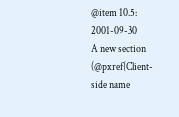@item 10.5: 2001-09-30
A new section (@pxref{Client-side name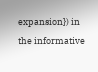expansion}) in the informative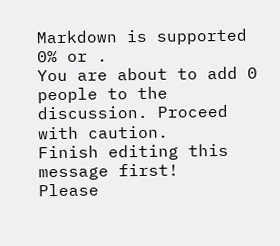Markdown is supported
0% or .
You are about to add 0 people to the discussion. Proceed with caution.
Finish editing this message first!
Please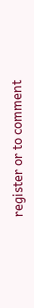register or to comment